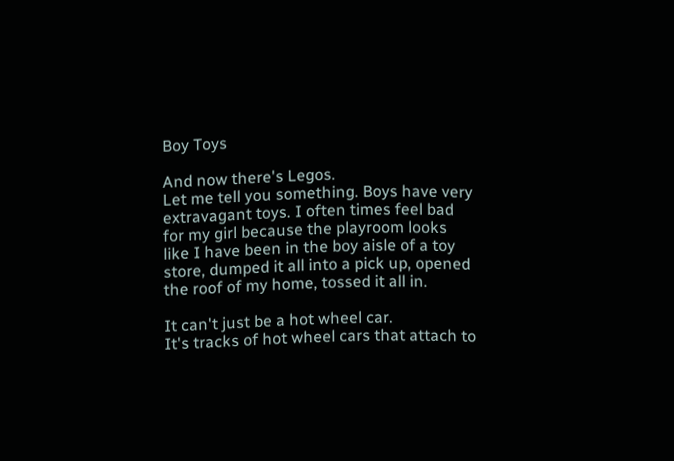Boy Toys

And now there's Legos.
Let me tell you something. Boys have very extravagant toys. I often times feel bad for my girl because the playroom looks like I have been in the boy aisle of a toy store, dumped it all into a pick up, opened the roof of my home, tossed it all in.

It can't just be a hot wheel car.
It's tracks of hot wheel cars that attach to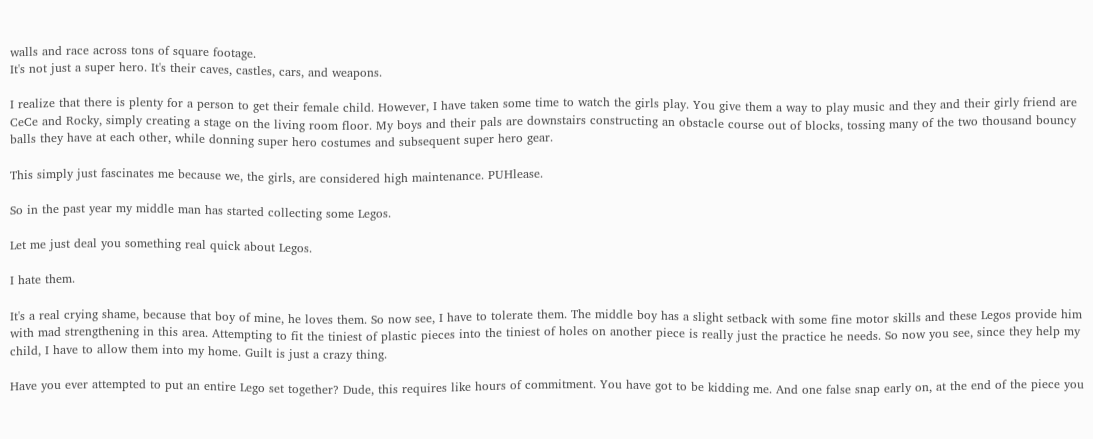walls and race across tons of square footage.
It's not just a super hero. It's their caves, castles, cars, and weapons.

I realize that there is plenty for a person to get their female child. However, I have taken some time to watch the girls play. You give them a way to play music and they and their girly friend are CeCe and Rocky, simply creating a stage on the living room floor. My boys and their pals are downstairs constructing an obstacle course out of blocks, tossing many of the two thousand bouncy balls they have at each other, while donning super hero costumes and subsequent super hero gear.

This simply just fascinates me because we, the girls, are considered high maintenance. PUHlease.

So in the past year my middle man has started collecting some Legos.

Let me just deal you something real quick about Legos.

I hate them.

It's a real crying shame, because that boy of mine, he loves them. So now see, I have to tolerate them. The middle boy has a slight setback with some fine motor skills and these Legos provide him with mad strengthening in this area. Attempting to fit the tiniest of plastic pieces into the tiniest of holes on another piece is really just the practice he needs. So now you see, since they help my child, I have to allow them into my home. Guilt is just a crazy thing.

Have you ever attempted to put an entire Lego set together? Dude, this requires like hours of commitment. You have got to be kidding me. And one false snap early on, at the end of the piece you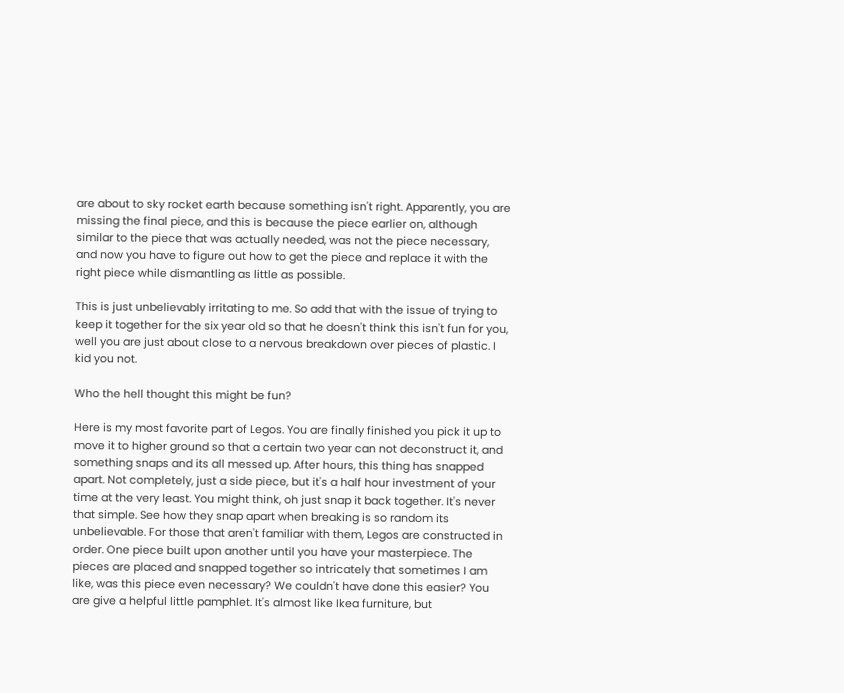are about to sky rocket earth because something isn't right. Apparently, you are missing the final piece, and this is because the piece earlier on, although similar to the piece that was actually needed, was not the piece necessary, and now you have to figure out how to get the piece and replace it with the right piece while dismantling as little as possible.

This is just unbelievably irritating to me. So add that with the issue of trying to keep it together for the six year old so that he doesn't think this isn't fun for you, well you are just about close to a nervous breakdown over pieces of plastic. I kid you not.

Who the hell thought this might be fun?

Here is my most favorite part of Legos. You are finally finished you pick it up to move it to higher ground so that a certain two year can not deconstruct it, and something snaps and its all messed up. After hours, this thing has snapped apart. Not completely, just a side piece, but it's a half hour investment of your time at the very least. You might think, oh just snap it back together. It's never that simple. See how they snap apart when breaking is so random its unbelievable. For those that aren't familiar with them, Legos are constructed in order. One piece built upon another until you have your masterpiece. The pieces are placed and snapped together so intricately that sometimes I am like, was this piece even necessary? We couldn't have done this easier? You are give a helpful little pamphlet. It's almost like Ikea furniture, but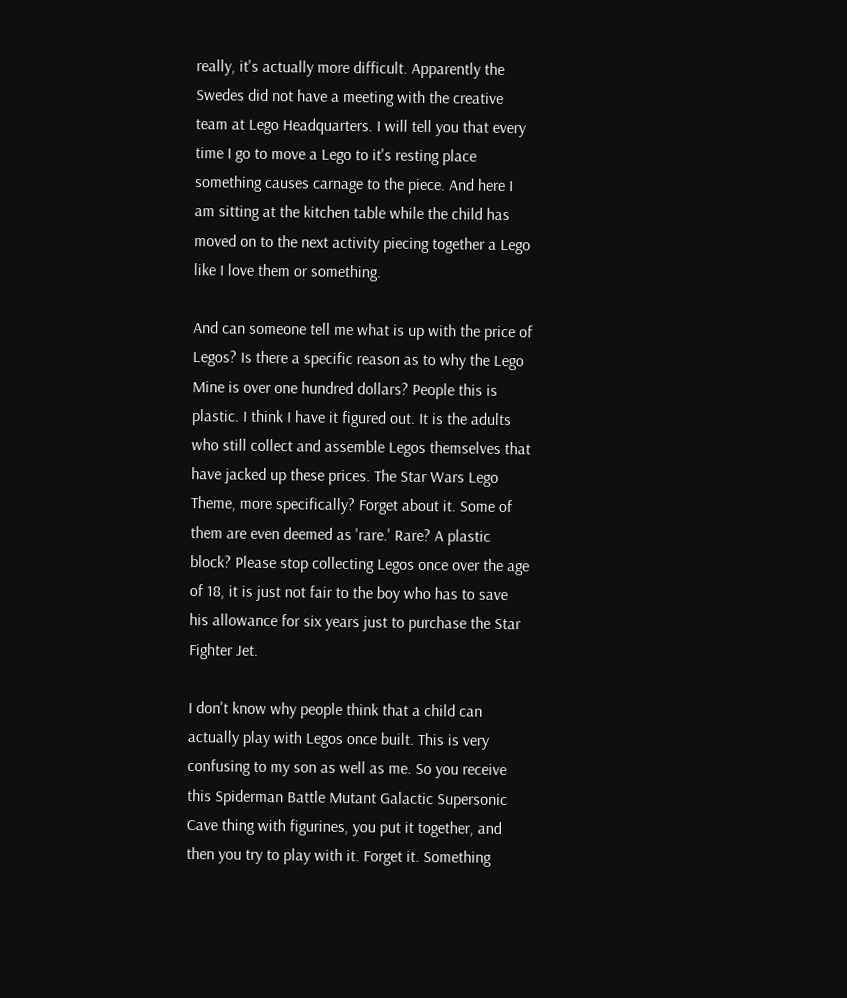really, it's actually more difficult. Apparently the Swedes did not have a meeting with the creative team at Lego Headquarters. I will tell you that every time I go to move a Lego to it's resting place something causes carnage to the piece. And here I am sitting at the kitchen table while the child has moved on to the next activity piecing together a Lego like I love them or something.

And can someone tell me what is up with the price of Legos? Is there a specific reason as to why the Lego Mine is over one hundred dollars? People this is plastic. I think I have it figured out. It is the adults who still collect and assemble Legos themselves that have jacked up these prices. The Star Wars Lego Theme, more specifically? Forget about it. Some of them are even deemed as 'rare.' Rare? A plastic block? Please stop collecting Legos once over the age of 18, it is just not fair to the boy who has to save his allowance for six years just to purchase the Star Fighter Jet.

I don't know why people think that a child can actually play with Legos once built. This is very confusing to my son as well as me. So you receive this Spiderman Battle Mutant Galactic Supersonic Cave thing with figurines, you put it together, and then you try to play with it. Forget it. Something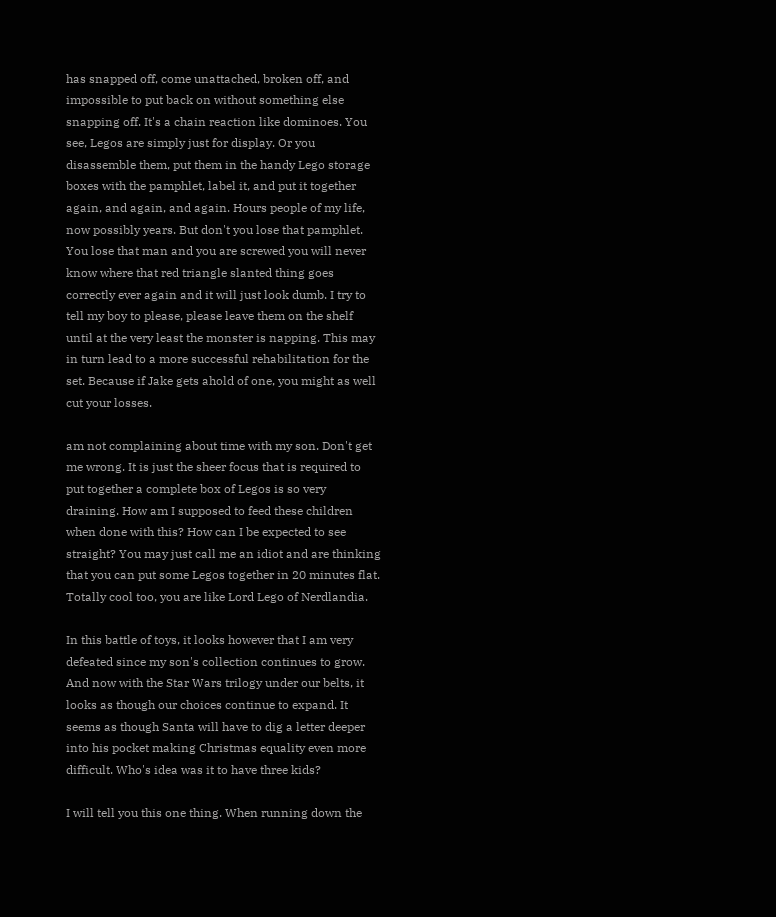has snapped off, come unattached, broken off, and impossible to put back on without something else snapping off. It's a chain reaction like dominoes. You see, Legos are simply just for display. Or you disassemble them, put them in the handy Lego storage boxes with the pamphlet, label it, and put it together again, and again, and again. Hours people of my life, now possibly years. But don't you lose that pamphlet. You lose that man and you are screwed you will never know where that red triangle slanted thing goes correctly ever again and it will just look dumb. I try to tell my boy to please, please leave them on the shelf until at the very least the monster is napping. This may in turn lead to a more successful rehabilitation for the set. Because if Jake gets ahold of one, you might as well cut your losses.

am not complaining about time with my son. Don't get me wrong. It is just the sheer focus that is required to put together a complete box of Legos is so very draining. How am I supposed to feed these children when done with this? How can I be expected to see straight? You may just call me an idiot and are thinking that you can put some Legos together in 20 minutes flat. Totally cool too, you are like Lord Lego of Nerdlandia.

In this battle of toys, it looks however that I am very defeated since my son's collection continues to grow. And now with the Star Wars trilogy under our belts, it looks as though our choices continue to expand. It seems as though Santa will have to dig a letter deeper into his pocket making Christmas equality even more difficult. Who's idea was it to have three kids?

I will tell you this one thing. When running down the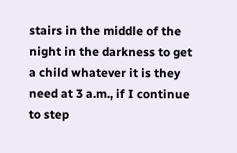stairs in the middle of the night in the darkness to get a child whatever it is they need at 3 a.m., if I continue to step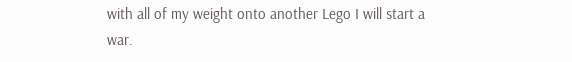with all of my weight onto another Lego I will start a war.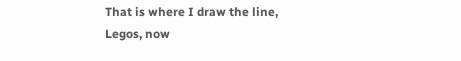That is where I draw the line, Legos, now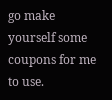go make yourself some coupons for me to use.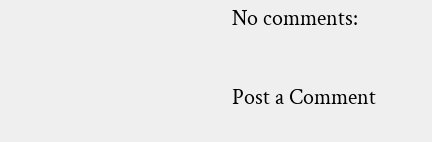No comments:

Post a Comment